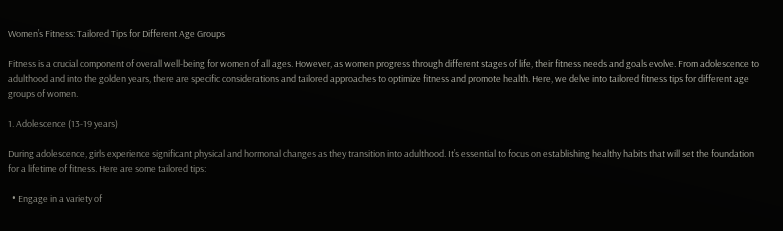Women’s Fitness: Tailored Tips for Different Age Groups

Fitness is a crucial component of overall well-being for women of all ages. However, as women progress through different stages of life, their fitness needs and goals evolve. From adolescence to adulthood and into the golden years, there are specific considerations and tailored approaches to optimize fitness and promote health. Here, we delve into tailored fitness tips for different age groups of women.

1. Adolescence (13-19 years)

During adolescence, girls experience significant physical and hormonal changes as they transition into adulthood. It’s essential to focus on establishing healthy habits that will set the foundation for a lifetime of fitness. Here are some tailored tips:

  • Engage in a variety of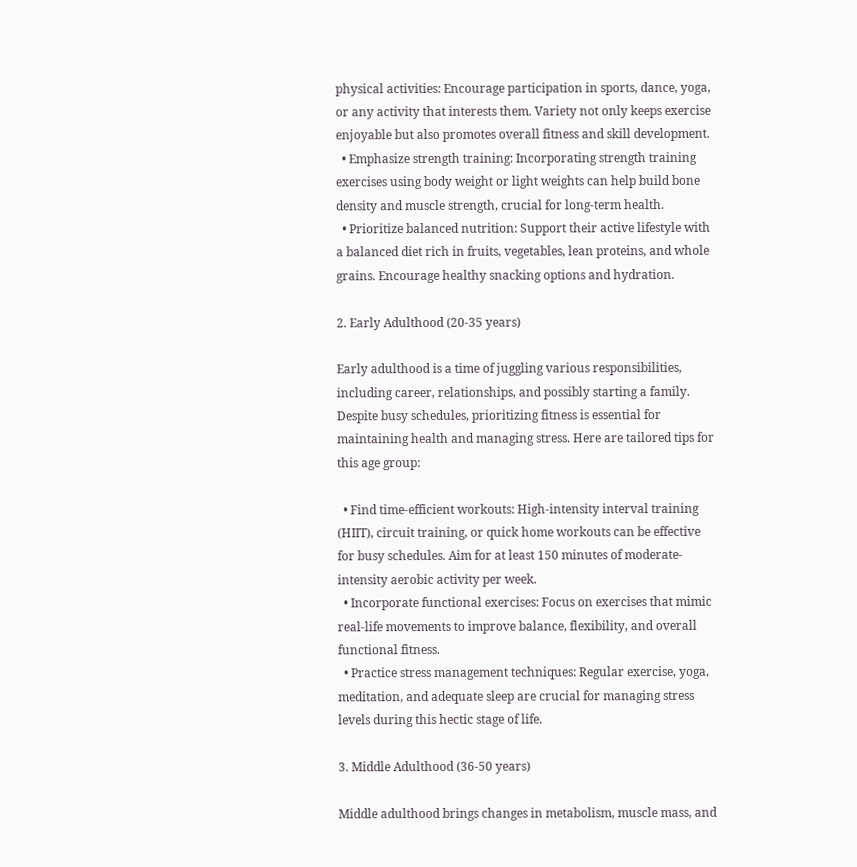physical activities: Encourage participation in sports, dance, yoga, or any activity that interests them. Variety not only keeps exercise enjoyable but also promotes overall fitness and skill development.
  • Emphasize strength training: Incorporating strength training exercises using body weight or light weights can help build bone density and muscle strength, crucial for long-term health.
  • Prioritize balanced nutrition: Support their active lifestyle with a balanced diet rich in fruits, vegetables, lean proteins, and whole grains. Encourage healthy snacking options and hydration.

2. Early Adulthood (20-35 years)

Early adulthood is a time of juggling various responsibilities, including career, relationships, and possibly starting a family. Despite busy schedules, prioritizing fitness is essential for maintaining health and managing stress. Here are tailored tips for this age group:

  • Find time-efficient workouts: High-intensity interval training (HIIT), circuit training, or quick home workouts can be effective for busy schedules. Aim for at least 150 minutes of moderate-intensity aerobic activity per week.
  • Incorporate functional exercises: Focus on exercises that mimic real-life movements to improve balance, flexibility, and overall functional fitness.
  • Practice stress management techniques: Regular exercise, yoga, meditation, and adequate sleep are crucial for managing stress levels during this hectic stage of life.

3. Middle Adulthood (36-50 years)

Middle adulthood brings changes in metabolism, muscle mass, and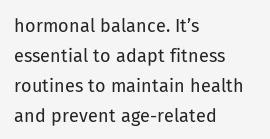hormonal balance. It’s essential to adapt fitness routines to maintain health and prevent age-related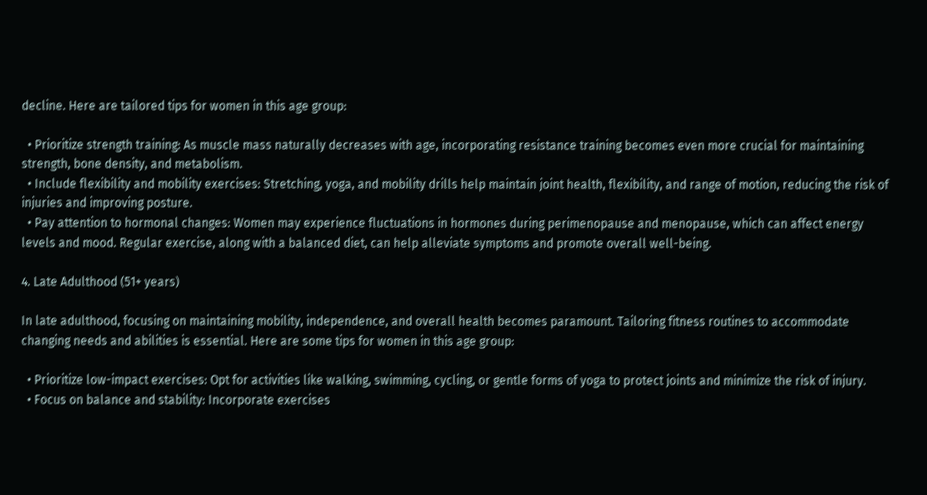decline. Here are tailored tips for women in this age group:

  • Prioritize strength training: As muscle mass naturally decreases with age, incorporating resistance training becomes even more crucial for maintaining strength, bone density, and metabolism.
  • Include flexibility and mobility exercises: Stretching, yoga, and mobility drills help maintain joint health, flexibility, and range of motion, reducing the risk of injuries and improving posture.
  • Pay attention to hormonal changes: Women may experience fluctuations in hormones during perimenopause and menopause, which can affect energy levels and mood. Regular exercise, along with a balanced diet, can help alleviate symptoms and promote overall well-being.

4. Late Adulthood (51+ years)

In late adulthood, focusing on maintaining mobility, independence, and overall health becomes paramount. Tailoring fitness routines to accommodate changing needs and abilities is essential. Here are some tips for women in this age group:

  • Prioritize low-impact exercises: Opt for activities like walking, swimming, cycling, or gentle forms of yoga to protect joints and minimize the risk of injury.
  • Focus on balance and stability: Incorporate exercises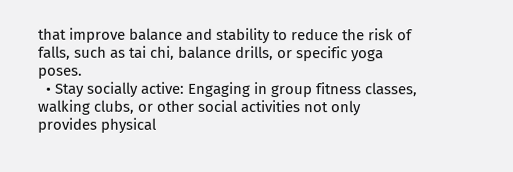that improve balance and stability to reduce the risk of falls, such as tai chi, balance drills, or specific yoga poses.
  • Stay socially active: Engaging in group fitness classes, walking clubs, or other social activities not only provides physical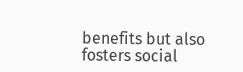benefits but also fosters social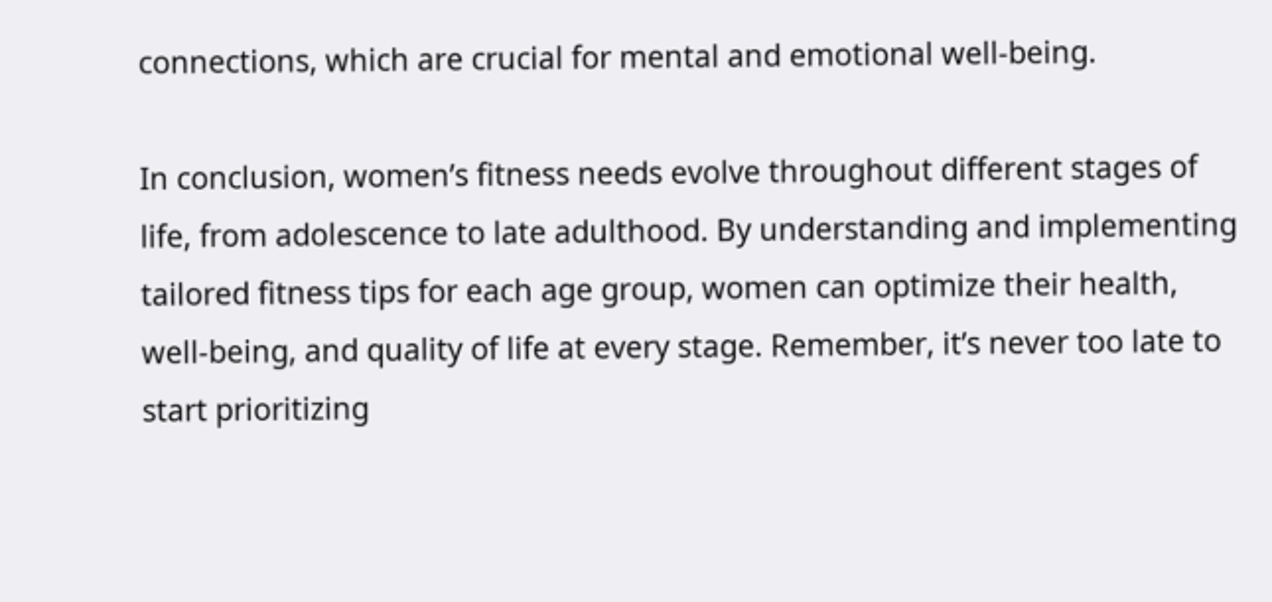connections, which are crucial for mental and emotional well-being.

In conclusion, women’s fitness needs evolve throughout different stages of life, from adolescence to late adulthood. By understanding and implementing tailored fitness tips for each age group, women can optimize their health, well-being, and quality of life at every stage. Remember, it’s never too late to start prioritizing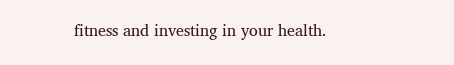fitness and investing in your health.